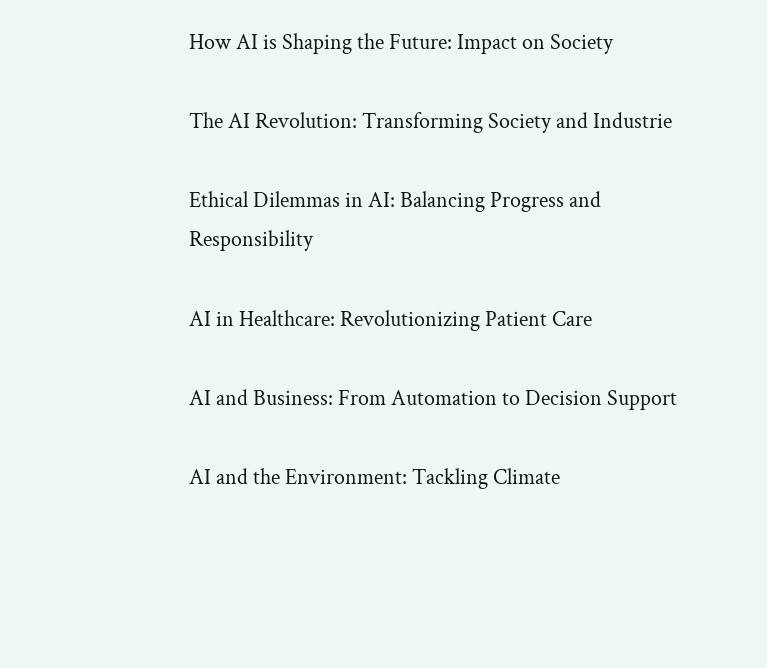How AI is Shaping the Future: Impact on Society

The AI Revolution: Transforming Society and Industrie

Ethical Dilemmas in AI: Balancing Progress and Responsibility

AI in Healthcare: Revolutionizing Patient Care

AI and Business: From Automation to Decision Support

AI and the Environment: Tackling Climate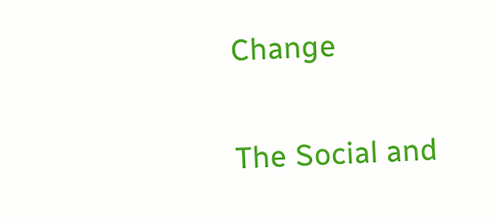Change

The Social and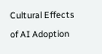Cultural Effects of AI Adoption